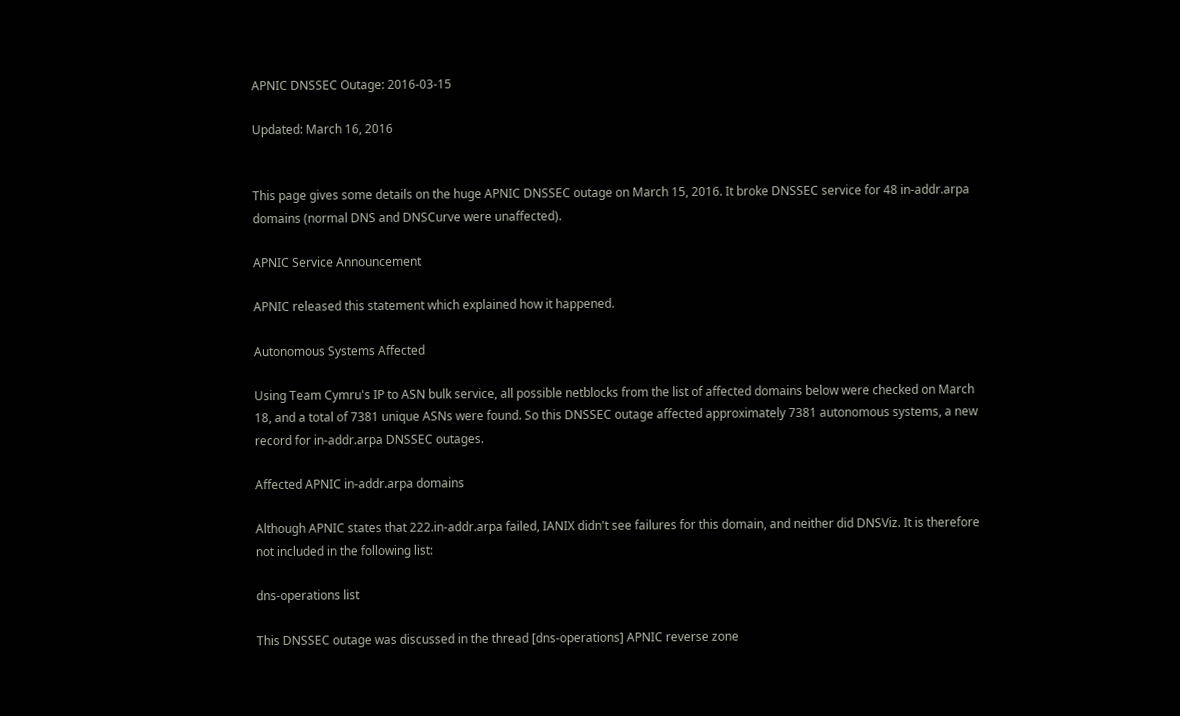APNIC DNSSEC Outage: 2016-03-15

Updated: March 16, 2016


This page gives some details on the huge APNIC DNSSEC outage on March 15, 2016. It broke DNSSEC service for 48 in-addr.arpa domains (normal DNS and DNSCurve were unaffected).

APNIC Service Announcement

APNIC released this statement which explained how it happened.

Autonomous Systems Affected

Using Team Cymru's IP to ASN bulk service, all possible netblocks from the list of affected domains below were checked on March 18, and a total of 7381 unique ASNs were found. So this DNSSEC outage affected approximately 7381 autonomous systems, a new record for in-addr.arpa DNSSEC outages.

Affected APNIC in-addr.arpa domains

Although APNIC states that 222.in-addr.arpa failed, IANIX didn't see failures for this domain, and neither did DNSViz. It is therefore not included in the following list:

dns-operations list

This DNSSEC outage was discussed in the thread [dns-operations] APNIC reverse zone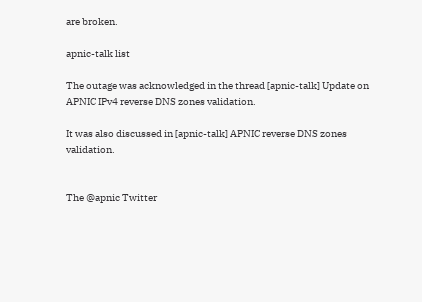are broken.

apnic-talk list

The outage was acknowledged in the thread [apnic-talk] Update on APNIC IPv4 reverse DNS zones validation.

It was also discussed in [apnic-talk] APNIC reverse DNS zones validation.


The @apnic Twitter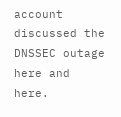account discussed the DNSSEC outage here and here.